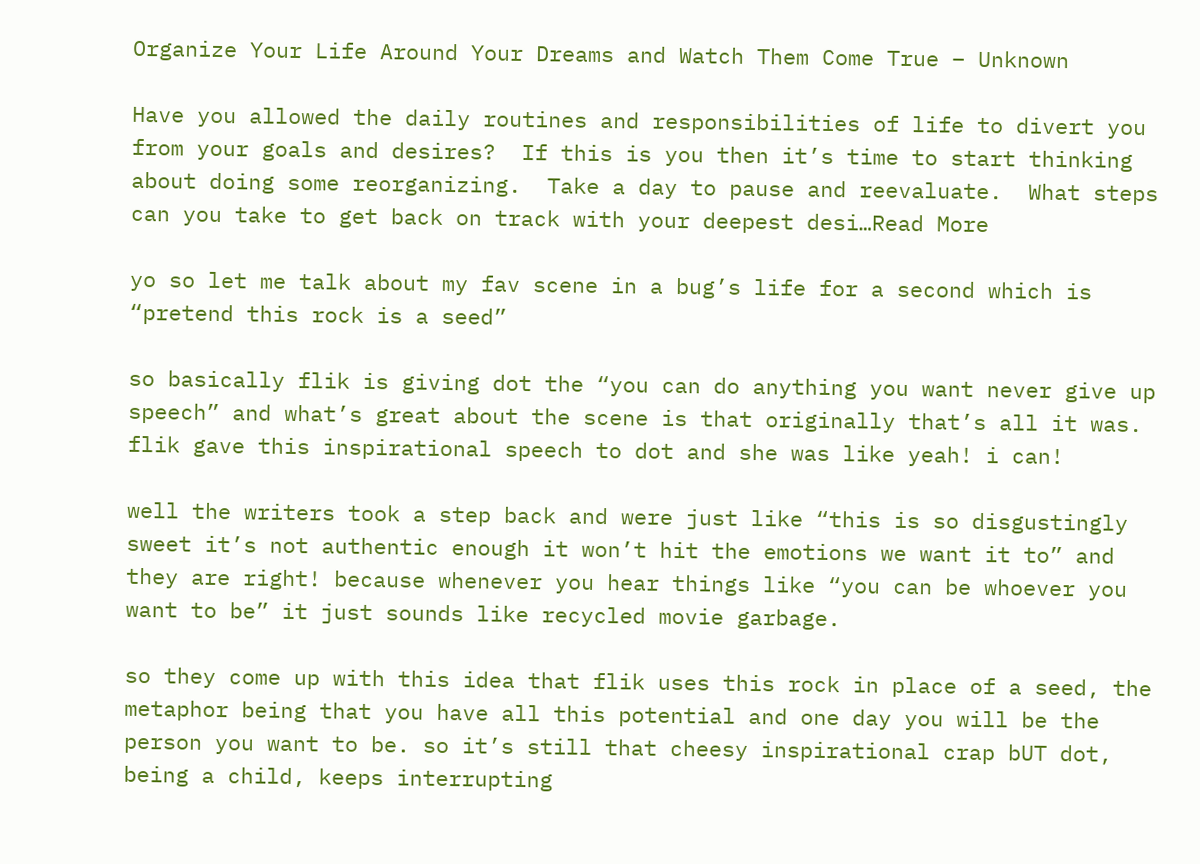Organize Your Life Around Your Dreams and Watch Them Come True – Unknown

Have you allowed the daily routines and responsibilities of life to divert you from your goals and desires?  If this is you then it’s time to start thinking about doing some reorganizing.  Take a day to pause and reevaluate.  What steps can you take to get back on track with your deepest desi…Read More

yo so let me talk about my fav scene in a bug’s life for a second which is “pretend this rock is a seed”

so basically flik is giving dot the “you can do anything you want never give up speech” and what’s great about the scene is that originally that’s all it was. flik gave this inspirational speech to dot and she was like yeah! i can!

well the writers took a step back and were just like “this is so disgustingly sweet it’s not authentic enough it won’t hit the emotions we want it to” and they are right! because whenever you hear things like “you can be whoever you want to be” it just sounds like recycled movie garbage.

so they come up with this idea that flik uses this rock in place of a seed, the metaphor being that you have all this potential and one day you will be the person you want to be. so it’s still that cheesy inspirational crap bUT dot, being a child, keeps interrupting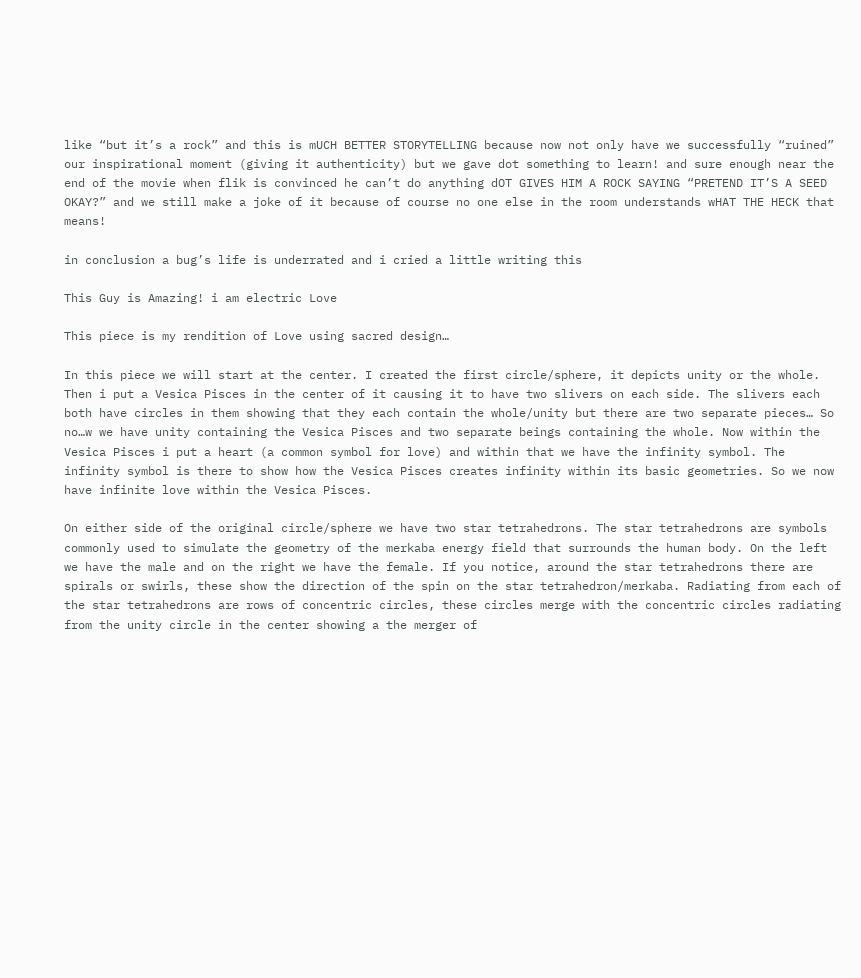like “but it’s a rock” and this is mUCH BETTER STORYTELLING because now not only have we successfully “ruined” our inspirational moment (giving it authenticity) but we gave dot something to learn! and sure enough near the end of the movie when flik is convinced he can’t do anything dOT GIVES HIM A ROCK SAYING “PRETEND IT’S A SEED OKAY?” and we still make a joke of it because of course no one else in the room understands wHAT THE HECK that means!

in conclusion a bug’s life is underrated and i cried a little writing this

This Guy is Amazing! i am electric Love

This piece is my rendition of Love using sacred design…

In this piece we will start at the center. I created the first circle/sphere, it depicts unity or the whole. Then i put a Vesica Pisces in the center of it causing it to have two slivers on each side. The slivers each both have circles in them showing that they each contain the whole/unity but there are two separate pieces… So no…w we have unity containing the Vesica Pisces and two separate beings containing the whole. Now within the Vesica Pisces i put a heart (a common symbol for love) and within that we have the infinity symbol. The infinity symbol is there to show how the Vesica Pisces creates infinity within its basic geometries. So we now have infinite love within the Vesica Pisces.

On either side of the original circle/sphere we have two star tetrahedrons. The star tetrahedrons are symbols commonly used to simulate the geometry of the merkaba energy field that surrounds the human body. On the left we have the male and on the right we have the female. If you notice, around the star tetrahedrons there are spirals or swirls, these show the direction of the spin on the star tetrahedron/merkaba. Radiating from each of the star tetrahedrons are rows of concentric circles, these circles merge with the concentric circles radiating from the unity circle in the center showing a the merger of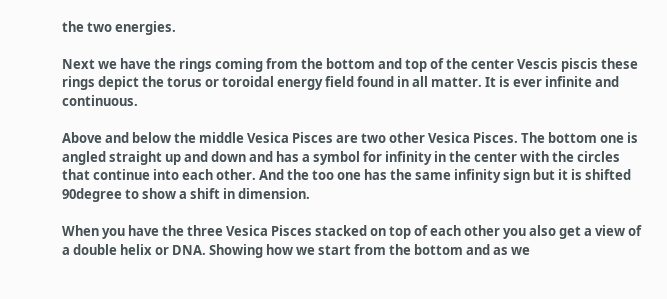the two energies.

Next we have the rings coming from the bottom and top of the center Vescis piscis these rings depict the torus or toroidal energy field found in all matter. It is ever infinite and continuous.

Above and below the middle Vesica Pisces are two other Vesica Pisces. The bottom one is angled straight up and down and has a symbol for infinity in the center with the circles that continue into each other. And the too one has the same infinity sign but it is shifted 90degree to show a shift in dimension.

When you have the three Vesica Pisces stacked on top of each other you also get a view of a double helix or DNA. Showing how we start from the bottom and as we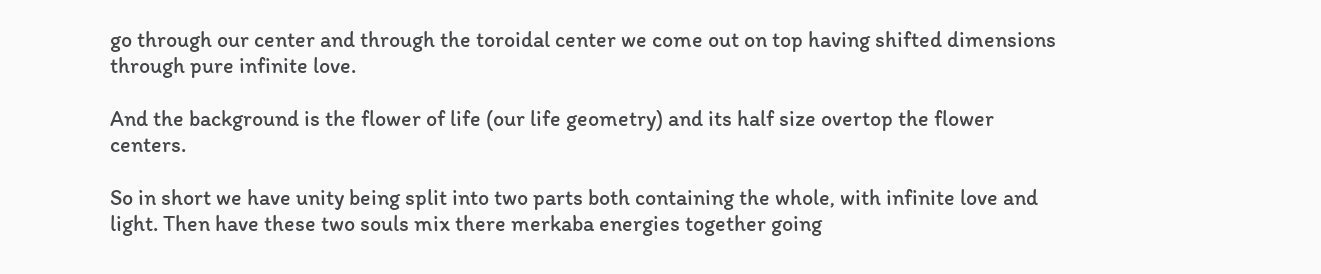go through our center and through the toroidal center we come out on top having shifted dimensions through pure infinite love.

And the background is the flower of life (our life geometry) and its half size overtop the flower centers.

So in short we have unity being split into two parts both containing the whole, with infinite love and light. Then have these two souls mix there merkaba energies together going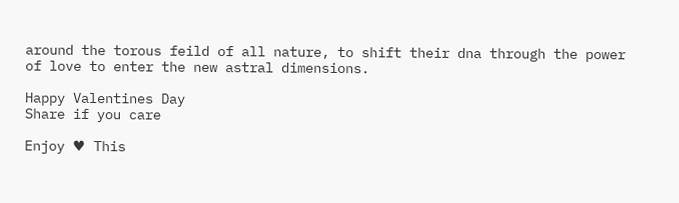around the torous feild of all nature, to shift their dna through the power of love to enter the new astral dimensions.

Happy Valentines Day
Share if you care

Enjoy ♥ This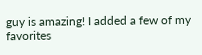guy is amazing! I added a few of my favorites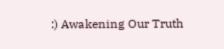:) Awakening Our Truth